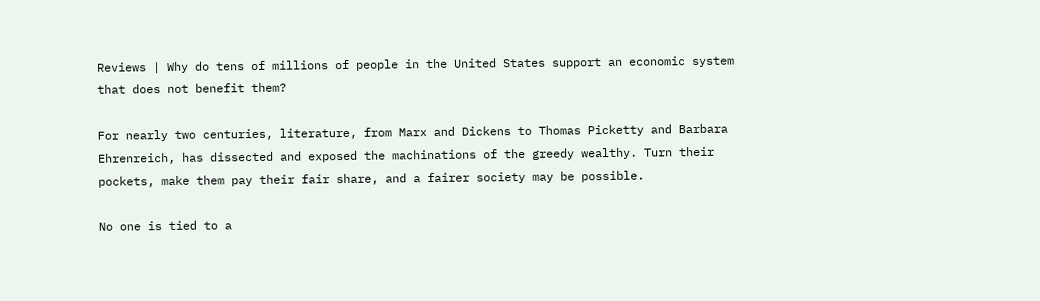Reviews | Why do tens of millions of people in the United States support an economic system that does not benefit them?

For nearly two centuries, literature, from Marx and Dickens to Thomas Picketty and Barbara Ehrenreich, has dissected and exposed the machinations of the greedy wealthy. Turn their pockets, make them pay their fair share, and a fairer society may be possible.

No one is tied to a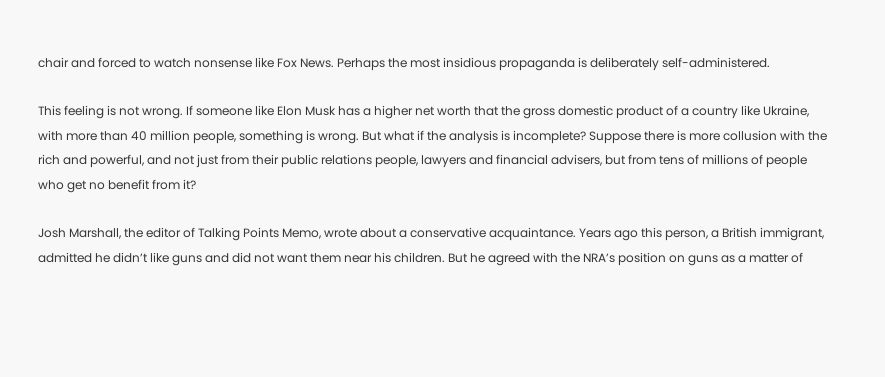chair and forced to watch nonsense like Fox News. Perhaps the most insidious propaganda is deliberately self-administered.

This feeling is not wrong. If someone like Elon Musk has a higher net worth that the gross domestic product of a country like Ukraine, with more than 40 million people, something is wrong. But what if the analysis is incomplete? Suppose there is more collusion with the rich and powerful, and not just from their public relations people, lawyers and financial advisers, but from tens of millions of people who get no benefit from it?

Josh Marshall, the editor of Talking Points Memo, wrote about a conservative acquaintance. Years ago this person, a British immigrant, admitted he didn’t like guns and did not want them near his children. But he agreed with the NRA’s position on guns as a matter of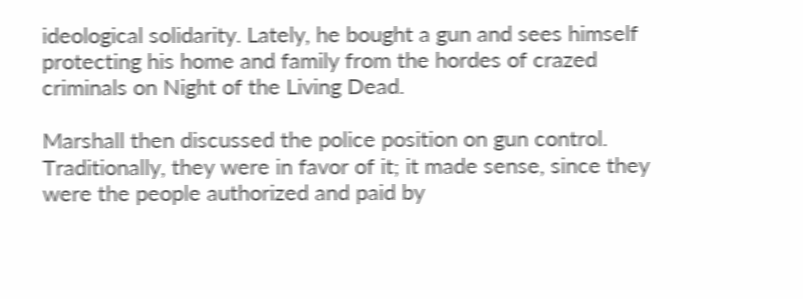ideological solidarity. Lately, he bought a gun and sees himself protecting his home and family from the hordes of crazed criminals on Night of the Living Dead.

Marshall then discussed the police position on gun control. Traditionally, they were in favor of it; it made sense, since they were the people authorized and paid by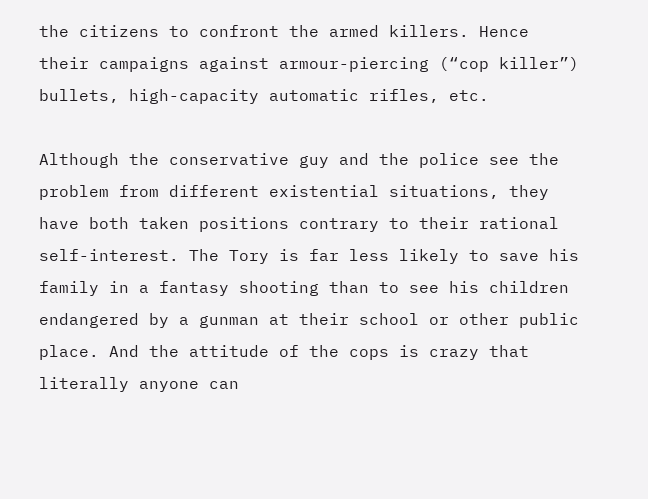the citizens to confront the armed killers. Hence their campaigns against armour-piercing (“cop killer”) bullets, high-capacity automatic rifles, etc.

Although the conservative guy and the police see the problem from different existential situations, they have both taken positions contrary to their rational self-interest. The Tory is far less likely to save his family in a fantasy shooting than to see his children endangered by a gunman at their school or other public place. And the attitude of the cops is crazy that literally anyone can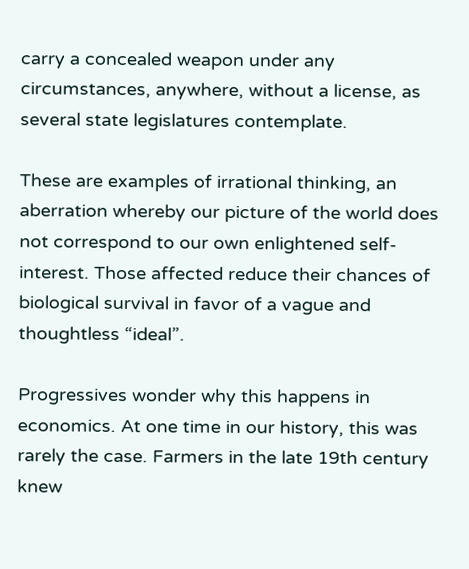carry a concealed weapon under any circumstances, anywhere, without a license, as several state legislatures contemplate.

These are examples of irrational thinking, an aberration whereby our picture of the world does not correspond to our own enlightened self-interest. Those affected reduce their chances of biological survival in favor of a vague and thoughtless “ideal”.

Progressives wonder why this happens in economics. At one time in our history, this was rarely the case. Farmers in the late 19th century knew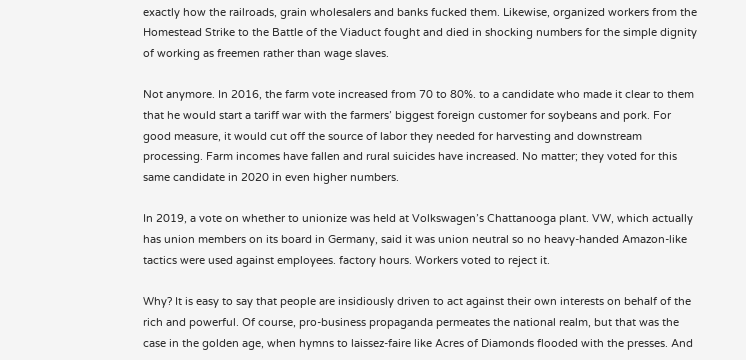exactly how the railroads, grain wholesalers and banks fucked them. Likewise, organized workers from the Homestead Strike to the Battle of the Viaduct fought and died in shocking numbers for the simple dignity of working as freemen rather than wage slaves.

Not anymore. In 2016, the farm vote increased from 70 to 80%. to a candidate who made it clear to them that he would start a tariff war with the farmers’ biggest foreign customer for soybeans and pork. For good measure, it would cut off the source of labor they needed for harvesting and downstream processing. Farm incomes have fallen and rural suicides have increased. No matter; they voted for this same candidate in 2020 in even higher numbers.

In 2019, a vote on whether to unionize was held at Volkswagen’s Chattanooga plant. VW, which actually has union members on its board in Germany, said it was union neutral so no heavy-handed Amazon-like tactics were used against employees. factory hours. Workers voted to reject it.

Why? It is easy to say that people are insidiously driven to act against their own interests on behalf of the rich and powerful. Of course, pro-business propaganda permeates the national realm, but that was the case in the golden age, when hymns to laissez-faire like Acres of Diamonds flooded with the presses. And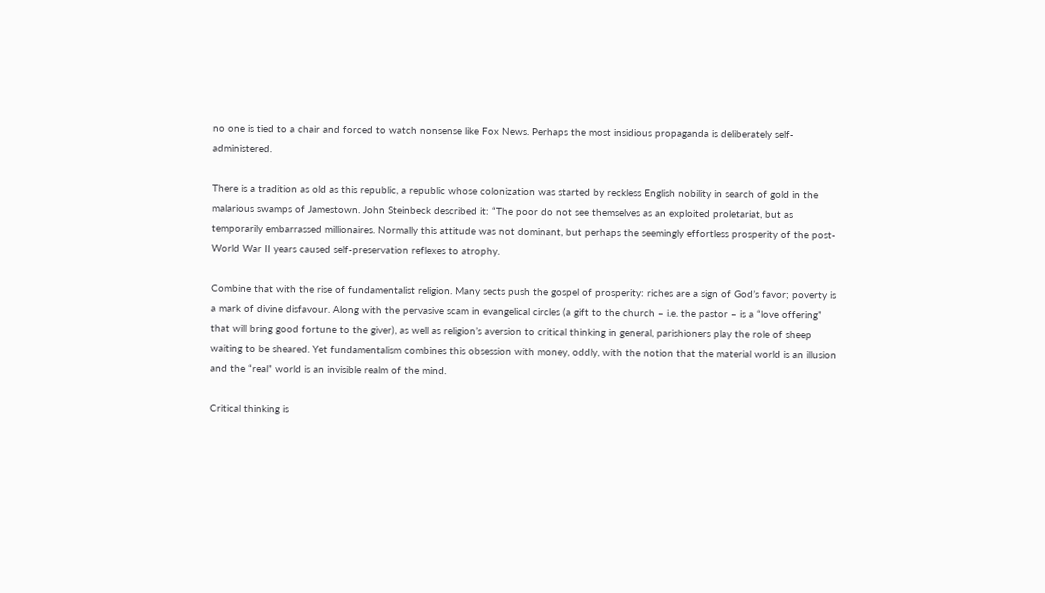no one is tied to a chair and forced to watch nonsense like Fox News. Perhaps the most insidious propaganda is deliberately self-administered.

There is a tradition as old as this republic, a republic whose colonization was started by reckless English nobility in search of gold in the malarious swamps of Jamestown. John Steinbeck described it: “The poor do not see themselves as an exploited proletariat, but as temporarily embarrassed millionaires. Normally this attitude was not dominant, but perhaps the seemingly effortless prosperity of the post-World War II years caused self-preservation reflexes to atrophy.

Combine that with the rise of fundamentalist religion. Many sects push the gospel of prosperity: riches are a sign of God’s favor; poverty is a mark of divine disfavour. Along with the pervasive scam in evangelical circles (a gift to the church – i.e. the pastor – is a “love offering” that will bring good fortune to the giver), as well as religion’s aversion to critical thinking in general, parishioners play the role of sheep waiting to be sheared. Yet fundamentalism combines this obsession with money, oddly, with the notion that the material world is an illusion and the “real” world is an invisible realm of the mind.

Critical thinking is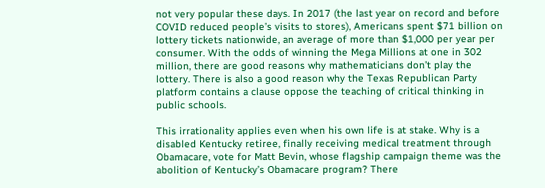not very popular these days. In 2017 (the last year on record and before COVID reduced people’s visits to stores), Americans spent $71 billion on lottery tickets nationwide, an average of more than $1,000 per year per consumer. With the odds of winning the Mega Millions at one in 302 million, there are good reasons why mathematicians don’t play the lottery. There is also a good reason why the Texas Republican Party platform contains a clause oppose the teaching of critical thinking in public schools.

This irrationality applies even when his own life is at stake. Why is a disabled Kentucky retiree, finally receiving medical treatment through Obamacare, vote for Matt Bevin, whose flagship campaign theme was the abolition of Kentucky’s Obamacare program? There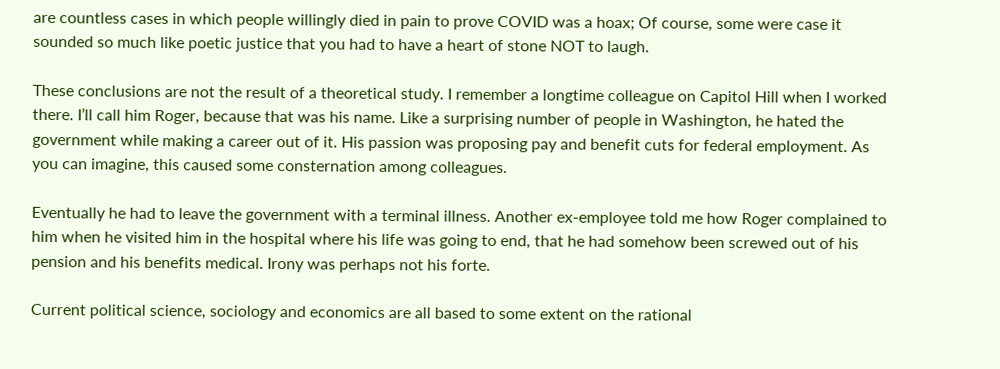are countless cases in which people willingly died in pain to prove COVID was a hoax; Of course, some were case it sounded so much like poetic justice that you had to have a heart of stone NOT to laugh.

These conclusions are not the result of a theoretical study. I remember a longtime colleague on Capitol Hill when I worked there. I’ll call him Roger, because that was his name. Like a surprising number of people in Washington, he hated the government while making a career out of it. His passion was proposing pay and benefit cuts for federal employment. As you can imagine, this caused some consternation among colleagues.

Eventually he had to leave the government with a terminal illness. Another ex-employee told me how Roger complained to him when he visited him in the hospital where his life was going to end, that he had somehow been screwed out of his pension and his benefits medical. Irony was perhaps not his forte.

Current political science, sociology and economics are all based to some extent on the rational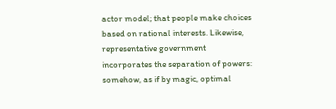actor model; that people make choices based on rational interests. Likewise, representative government incorporates the separation of powers: somehow, as if by magic, optimal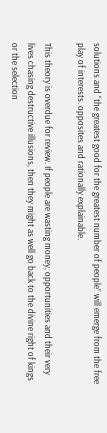solutions and “the greatest good for the greatest number of people” will emerge from the free play of interests. opposites and rationally explainable.

This theory is overdue for review. If people are wasting money, opportunities and their very lives chasing destructive illusions, then they might as well go back to the divine right of kings or the selection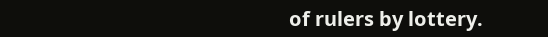of rulers by lottery.